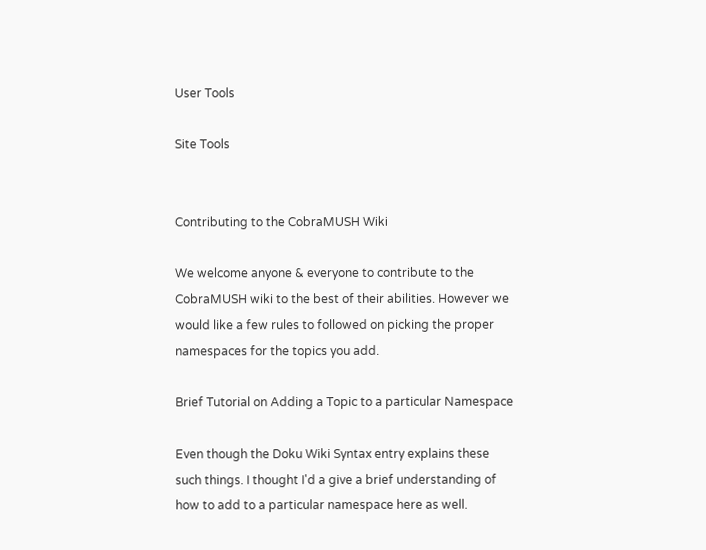User Tools

Site Tools


Contributing to the CobraMUSH Wiki

We welcome anyone & everyone to contribute to the CobraMUSH wiki to the best of their abilities. However we would like a few rules to followed on picking the proper namespaces for the topics you add.

Brief Tutorial on Adding a Topic to a particular Namespace

Even though the Doku Wiki Syntax entry explains these such things. I thought I'd a give a brief understanding of how to add to a particular namespace here as well.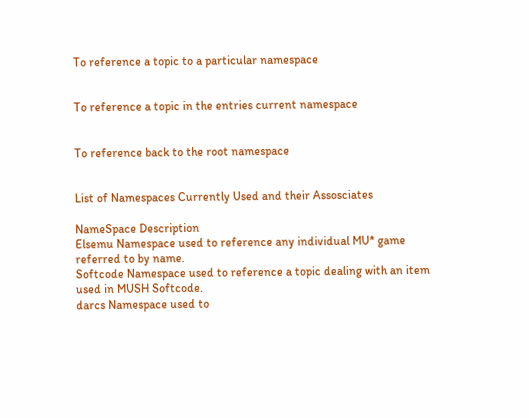To reference a topic to a particular namespace


To reference a topic in the entries current namespace


To reference back to the root namespace


List of Namespaces Currently Used and their Assosciates

NameSpace Description
Elsemu Namespace used to reference any individual MU* game referred to by name.
Softcode Namespace used to reference a topic dealing with an item used in MUSH Softcode.
darcs Namespace used to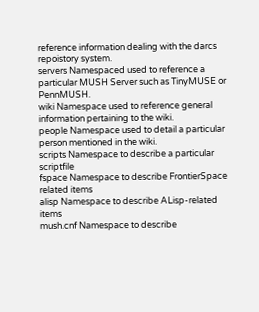reference information dealing with the darcs repoistory system.
servers Namespaced used to reference a particular MUSH Server such as TinyMUSE or PennMUSH.
wiki Namespace used to reference general information pertaining to the wiki.
people Namespace used to detail a particular person mentioned in the wiki.
scripts Namespace to describe a particular scriptfile
fspace Namespace to describe FrontierSpace related items
alisp Namespace to describe ALisp-related items
mush.cnf Namespace to describe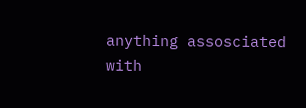anything assosciated with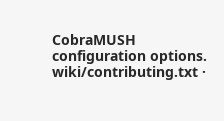CobraMUSH configuration options.
wiki/contributing.txt ·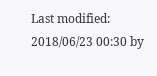Last modified: 2018/06/23 00:30 by